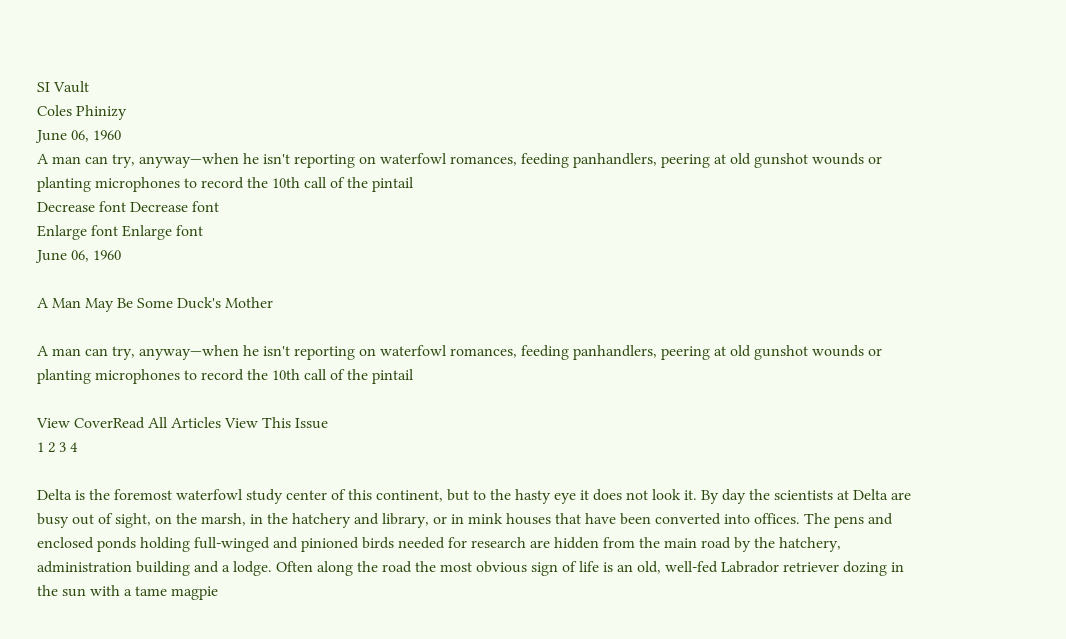SI Vault
Coles Phinizy
June 06, 1960
A man can try, anyway—when he isn't reporting on waterfowl romances, feeding panhandlers, peering at old gunshot wounds or planting microphones to record the 10th call of the pintail
Decrease font Decrease font
Enlarge font Enlarge font
June 06, 1960

A Man May Be Some Duck's Mother

A man can try, anyway—when he isn't reporting on waterfowl romances, feeding panhandlers, peering at old gunshot wounds or planting microphones to record the 10th call of the pintail

View CoverRead All Articles View This Issue
1 2 3 4

Delta is the foremost waterfowl study center of this continent, but to the hasty eye it does not look it. By day the scientists at Delta are busy out of sight, on the marsh, in the hatchery and library, or in mink houses that have been converted into offices. The pens and enclosed ponds holding full-winged and pinioned birds needed for research are hidden from the main road by the hatchery, administration building and a lodge. Often along the road the most obvious sign of life is an old, well-fed Labrador retriever dozing in the sun with a tame magpie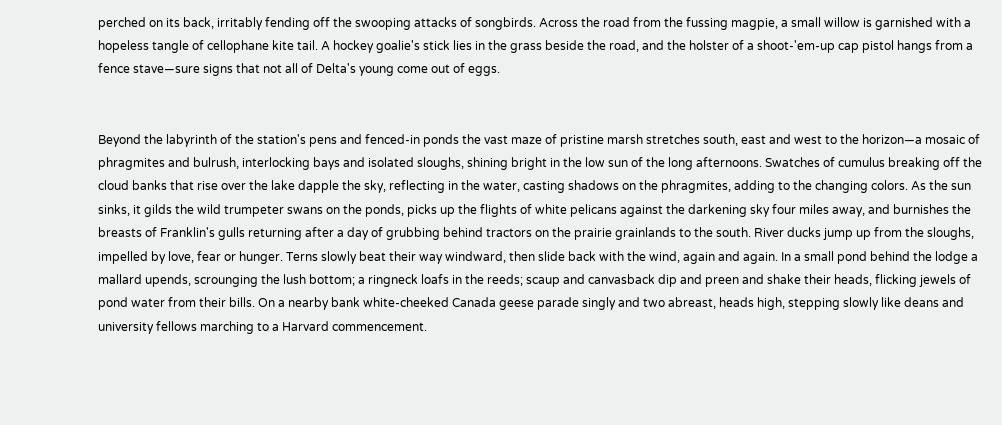perched on its back, irritably fending off the swooping attacks of songbirds. Across the road from the fussing magpie, a small willow is garnished with a hopeless tangle of cellophane kite tail. A hockey goalie's stick lies in the grass beside the road, and the holster of a shoot-'em-up cap pistol hangs from a fence stave—sure signs that not all of Delta's young come out of eggs.


Beyond the labyrinth of the station's pens and fenced-in ponds the vast maze of pristine marsh stretches south, east and west to the horizon—a mosaic of phragmites and bulrush, interlocking bays and isolated sloughs, shining bright in the low sun of the long afternoons. Swatches of cumulus breaking off the cloud banks that rise over the lake dapple the sky, reflecting in the water, casting shadows on the phragmites, adding to the changing colors. As the sun sinks, it gilds the wild trumpeter swans on the ponds, picks up the flights of white pelicans against the darkening sky four miles away, and burnishes the breasts of Franklin's gulls returning after a day of grubbing behind tractors on the prairie grainlands to the south. River ducks jump up from the sloughs, impelled by love, fear or hunger. Terns slowly beat their way windward, then slide back with the wind, again and again. In a small pond behind the lodge a mallard upends, scrounging the lush bottom; a ringneck loafs in the reeds; scaup and canvasback dip and preen and shake their heads, flicking jewels of pond water from their bills. On a nearby bank white-cheeked Canada geese parade singly and two abreast, heads high, stepping slowly like deans and university fellows marching to a Harvard commencement.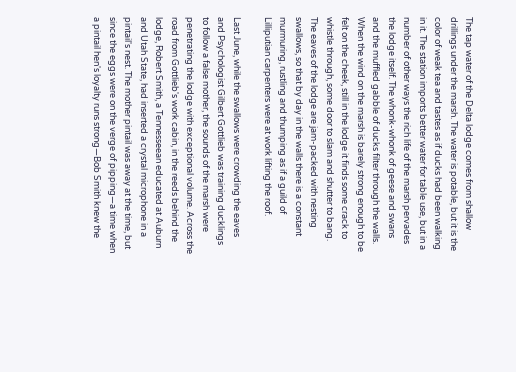The tap water of the Delta lodge comes from shallow drillings under the marsh. The water is potable, but it is the color of weak tea and tastes as if ducks had been walking in it. The station imports better water for table use, but in a number of other ways the rich life of the marsh pervades the lodge itself. The whonk-whonk of geese and swans and the muffled gabble of ducks filter through the walls. When the wind on the marsh is barely strong enough to be felt on the cheek, still in the lodge it finds some crack to whistle through, some door to slam and shutter to bang. The eaves of the lodge are jam-packed with nesting swallows, so that by day in the walls there is a constant murmuring, rustling and thumping as if a guild of Lilliputian carpenters were at work lifting the roof.

Last June, while the swallows were crowding the eaves and Psychologist Gilbert Gottlieb was training ducklings to follow a false mother, the sounds of the marsh were penetrating the lodge with exceptional volume. Across the road from Gottlieb's work cabin, in the reeds behind the lodge, Robert Smith, a Tennesseean educated at Auburn and Utah State, had inserted a crystal microphone in a pintail's nest. The mother pintail was away at the time, but since the eggs were on the verge of pipping—a time when a pintail hen's loyalty runs strong—Bob Smith knew the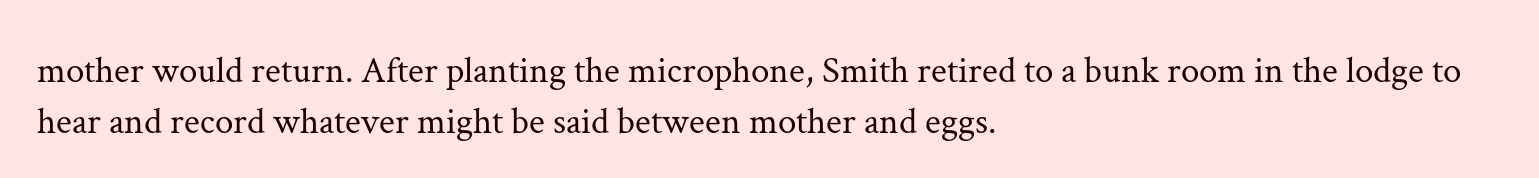mother would return. After planting the microphone, Smith retired to a bunk room in the lodge to hear and record whatever might be said between mother and eggs.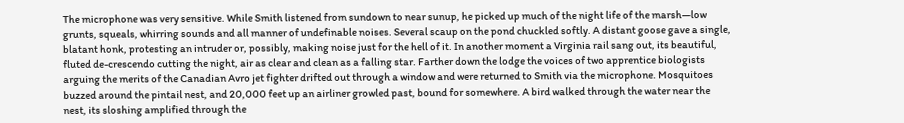The microphone was very sensitive. While Smith listened from sundown to near sunup, he picked up much of the night life of the marsh—low grunts, squeals, whirring sounds and all manner of undefinable noises. Several scaup on the pond chuckled softly. A distant goose gave a single, blatant honk, protesting an intruder or, possibly, making noise just for the hell of it. In another moment a Virginia rail sang out, its beautiful, fluted de-crescendo cutting the night, air as clear and clean as a falling star. Farther down the lodge the voices of two apprentice biologists arguing the merits of the Canadian Avro jet fighter drifted out through a window and were returned to Smith via the microphone. Mosquitoes buzzed around the pintail nest, and 20,000 feet up an airliner growled past, bound for somewhere. A bird walked through the water near the nest, its sloshing amplified through the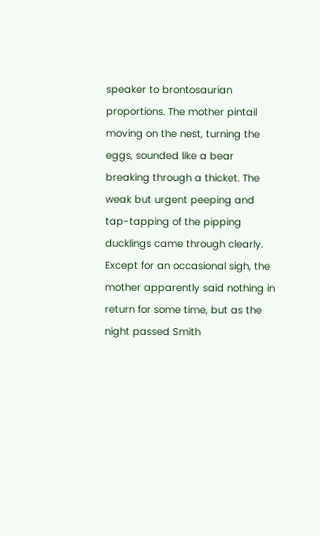speaker to brontosaurian proportions. The mother pintail moving on the nest, turning the eggs, sounded like a bear breaking through a thicket. The weak but urgent peeping and tap-tapping of the pipping ducklings came through clearly. Except for an occasional sigh, the mother apparently said nothing in return for some time, but as the night passed Smith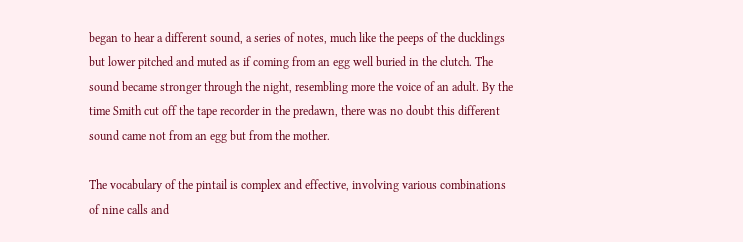began to hear a different sound, a series of notes, much like the peeps of the ducklings but lower pitched and muted as if coming from an egg well buried in the clutch. The sound became stronger through the night, resembling more the voice of an adult. By the time Smith cut off the tape recorder in the predawn, there was no doubt this different sound came not from an egg but from the mother.

The vocabulary of the pintail is complex and effective, involving various combinations of nine calls and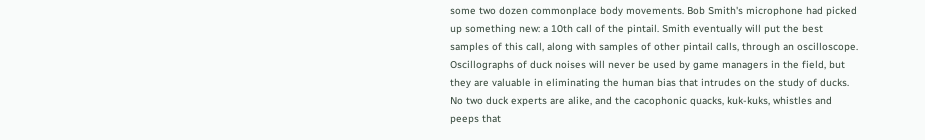some two dozen commonplace body movements. Bob Smith's microphone had picked up something new: a 10th call of the pintail. Smith eventually will put the best samples of this call, along with samples of other pintail calls, through an oscilloscope. Oscillographs of duck noises will never be used by game managers in the field, but they are valuable in eliminating the human bias that intrudes on the study of ducks. No two duck experts are alike, and the cacophonic quacks, kuk-kuks, whistles and peeps that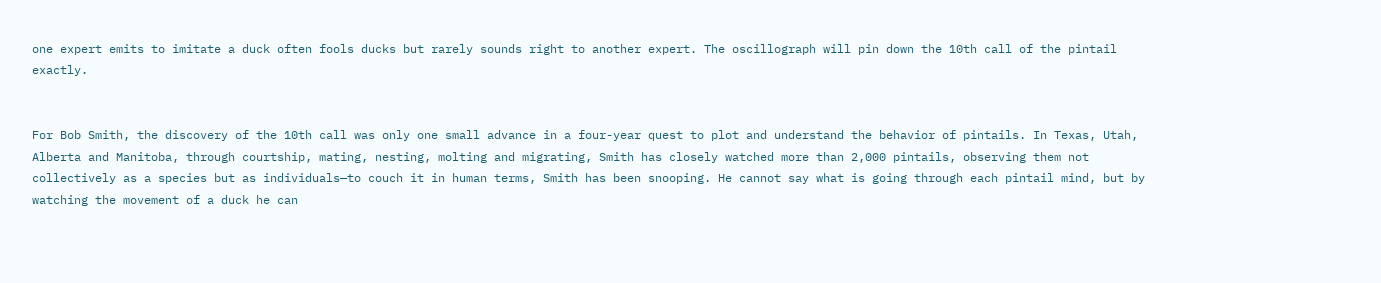one expert emits to imitate a duck often fools ducks but rarely sounds right to another expert. The oscillograph will pin down the 10th call of the pintail exactly.


For Bob Smith, the discovery of the 10th call was only one small advance in a four-year quest to plot and understand the behavior of pintails. In Texas, Utah, Alberta and Manitoba, through courtship, mating, nesting, molting and migrating, Smith has closely watched more than 2,000 pintails, observing them not collectively as a species but as individuals—to couch it in human terms, Smith has been snooping. He cannot say what is going through each pintail mind, but by watching the movement of a duck he can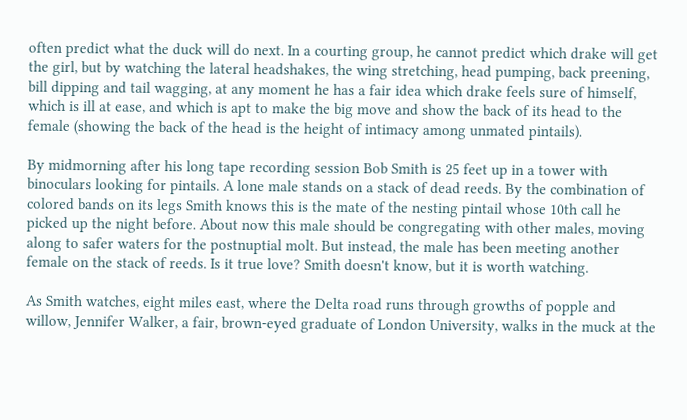often predict what the duck will do next. In a courting group, he cannot predict which drake will get the girl, but by watching the lateral headshakes, the wing stretching, head pumping, back preening, bill dipping and tail wagging, at any moment he has a fair idea which drake feels sure of himself, which is ill at ease, and which is apt to make the big move and show the back of its head to the female (showing the back of the head is the height of intimacy among unmated pintails).

By midmorning after his long tape recording session Bob Smith is 25 feet up in a tower with binoculars looking for pintails. A lone male stands on a stack of dead reeds. By the combination of colored bands on its legs Smith knows this is the mate of the nesting pintail whose 10th call he picked up the night before. About now this male should be congregating with other males, moving along to safer waters for the postnuptial molt. But instead, the male has been meeting another female on the stack of reeds. Is it true love? Smith doesn't know, but it is worth watching.

As Smith watches, eight miles east, where the Delta road runs through growths of popple and willow, Jennifer Walker, a fair, brown-eyed graduate of London University, walks in the muck at the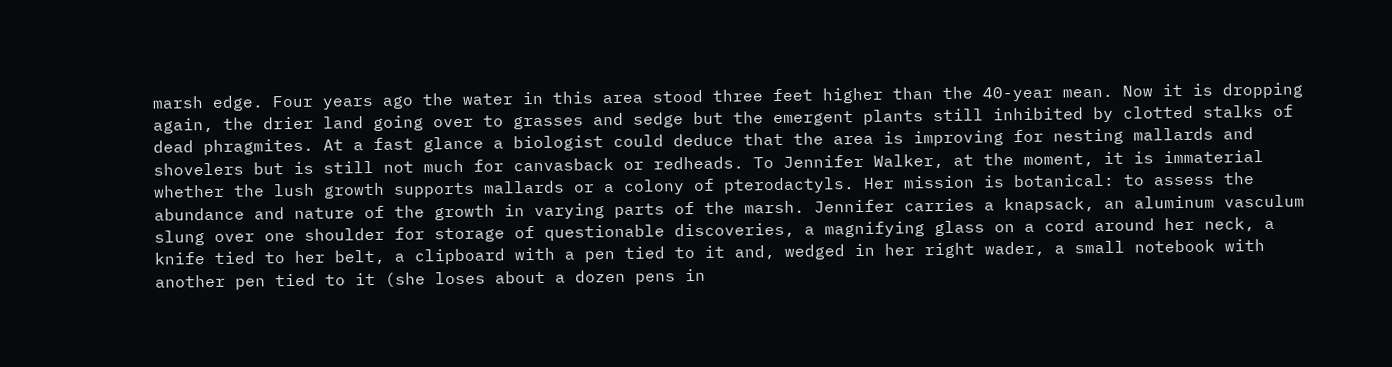marsh edge. Four years ago the water in this area stood three feet higher than the 40-year mean. Now it is dropping again, the drier land going over to grasses and sedge but the emergent plants still inhibited by clotted stalks of dead phragmites. At a fast glance a biologist could deduce that the area is improving for nesting mallards and shovelers but is still not much for canvasback or redheads. To Jennifer Walker, at the moment, it is immaterial whether the lush growth supports mallards or a colony of pterodactyls. Her mission is botanical: to assess the abundance and nature of the growth in varying parts of the marsh. Jennifer carries a knapsack, an aluminum vasculum slung over one shoulder for storage of questionable discoveries, a magnifying glass on a cord around her neck, a knife tied to her belt, a clipboard with a pen tied to it and, wedged in her right wader, a small notebook with another pen tied to it (she loses about a dozen pens in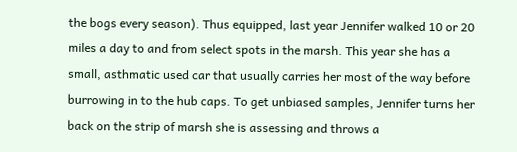the bogs every season). Thus equipped, last year Jennifer walked 10 or 20 miles a day to and from select spots in the marsh. This year she has a small, asthmatic used car that usually carries her most of the way before burrowing in to the hub caps. To get unbiased samples, Jennifer turns her back on the strip of marsh she is assessing and throws a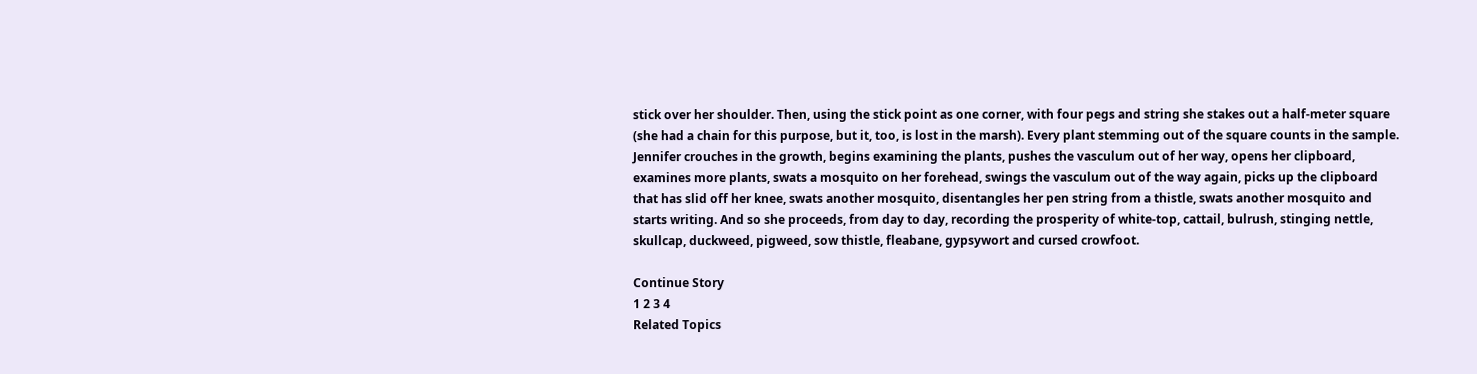stick over her shoulder. Then, using the stick point as one corner, with four pegs and string she stakes out a half-meter square (she had a chain for this purpose, but it, too, is lost in the marsh). Every plant stemming out of the square counts in the sample. Jennifer crouches in the growth, begins examining the plants, pushes the vasculum out of her way, opens her clipboard, examines more plants, swats a mosquito on her forehead, swings the vasculum out of the way again, picks up the clipboard that has slid off her knee, swats another mosquito, disentangles her pen string from a thistle, swats another mosquito and starts writing. And so she proceeds, from day to day, recording the prosperity of white-top, cattail, bulrush, stinging nettle, skullcap, duckweed, pigweed, sow thistle, fleabane, gypsywort and cursed crowfoot.

Continue Story
1 2 3 4
Related Topics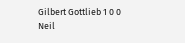Gilbert Gottlieb 1 0 0
Neil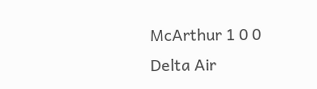McArthur 1 0 0
Delta Air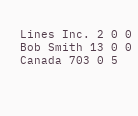Lines Inc. 2 0 0
Bob Smith 13 0 0
Canada 703 0 5